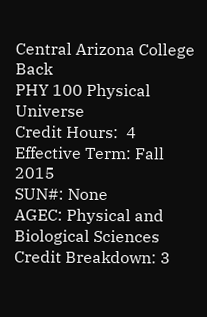Central Arizona College Back
PHY 100 Physical Universe
Credit Hours:  4
Effective Term: Fall 2015
SUN#: None
AGEC: Physical and Biological Sciences
Credit Breakdown: 3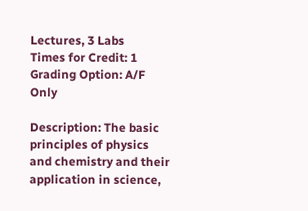Lectures, 3 Labs
Times for Credit: 1
Grading Option: A/F Only

Description: The basic principles of physics and chemistry and their application in science,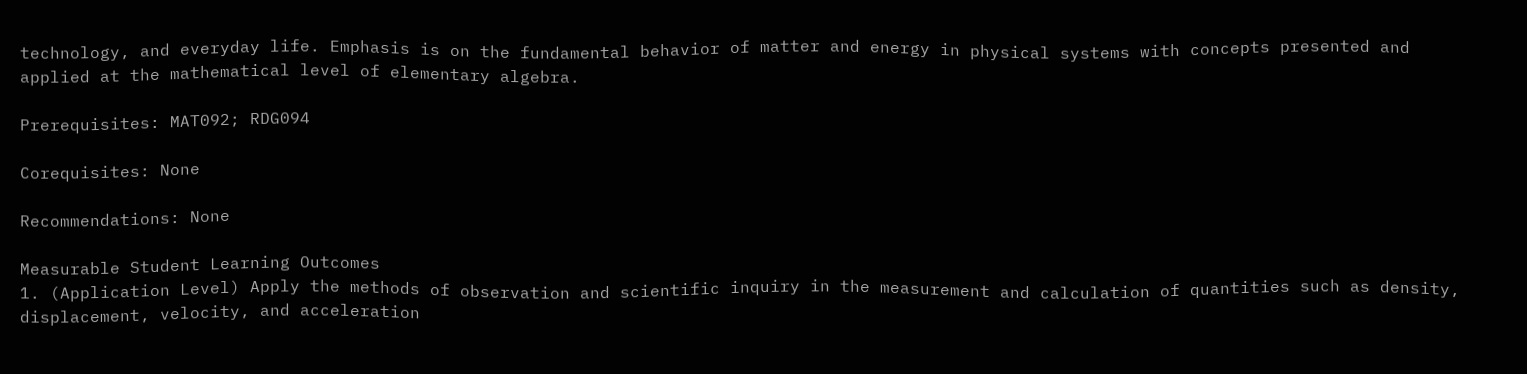technology, and everyday life. Emphasis is on the fundamental behavior of matter and energy in physical systems with concepts presented and applied at the mathematical level of elementary algebra.

Prerequisites: MAT092; RDG094

Corequisites: None

Recommendations: None

Measurable Student Learning Outcomes
1. (Application Level) Apply the methods of observation and scientific inquiry in the measurement and calculation of quantities such as density, displacement, velocity, and acceleration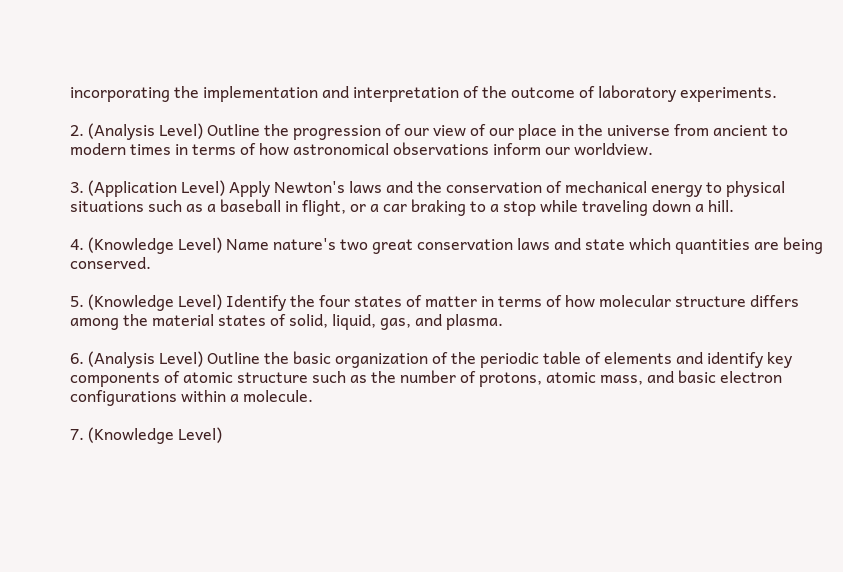incorporating the implementation and interpretation of the outcome of laboratory experiments.

2. (Analysis Level) Outline the progression of our view of our place in the universe from ancient to modern times in terms of how astronomical observations inform our worldview.

3. (Application Level) Apply Newton's laws and the conservation of mechanical energy to physical situations such as a baseball in flight, or a car braking to a stop while traveling down a hill.

4. (Knowledge Level) Name nature's two great conservation laws and state which quantities are being conserved.

5. (Knowledge Level) Identify the four states of matter in terms of how molecular structure differs among the material states of solid, liquid, gas, and plasma.

6. (Analysis Level) Outline the basic organization of the periodic table of elements and identify key components of atomic structure such as the number of protons, atomic mass, and basic electron configurations within a molecule.

7. (Knowledge Level)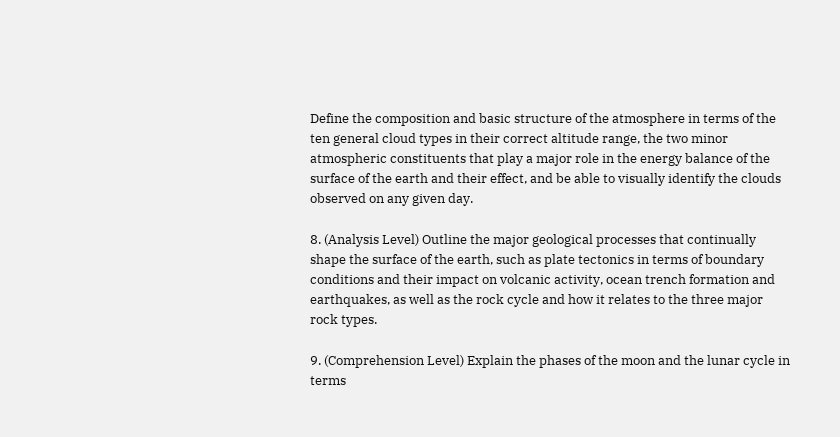Define the composition and basic structure of the atmosphere in terms of the ten general cloud types in their correct altitude range, the two minor atmospheric constituents that play a major role in the energy balance of the surface of the earth and their effect, and be able to visually identify the clouds observed on any given day.

8. (Analysis Level) Outline the major geological processes that continually shape the surface of the earth, such as plate tectonics in terms of boundary conditions and their impact on volcanic activity, ocean trench formation and earthquakes, as well as the rock cycle and how it relates to the three major rock types.

9. (Comprehension Level) Explain the phases of the moon and the lunar cycle in terms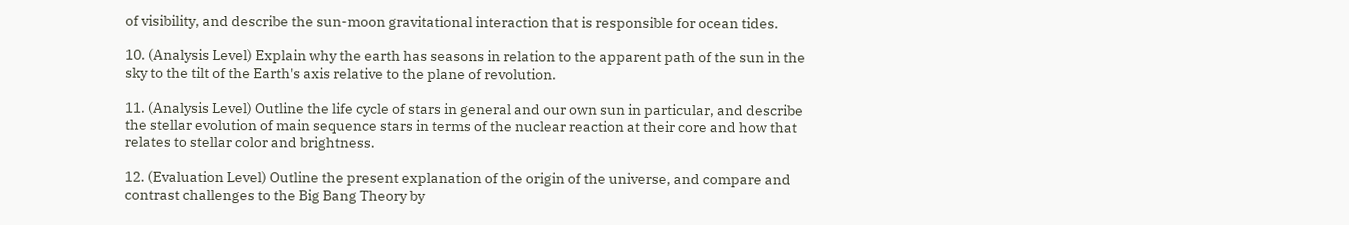of visibility, and describe the sun-moon gravitational interaction that is responsible for ocean tides.

10. (Analysis Level) Explain why the earth has seasons in relation to the apparent path of the sun in the sky to the tilt of the Earth's axis relative to the plane of revolution.

11. (Analysis Level) Outline the life cycle of stars in general and our own sun in particular, and describe the stellar evolution of main sequence stars in terms of the nuclear reaction at their core and how that relates to stellar color and brightness.

12. (Evaluation Level) Outline the present explanation of the origin of the universe, and compare and contrast challenges to the Big Bang Theory by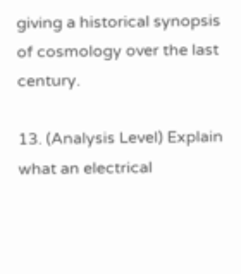giving a historical synopsis of cosmology over the last century.

13. (Analysis Level) Explain what an electrical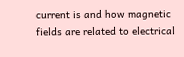current is and how magnetic fields are related to electrical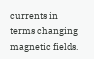currents in terms changing magnetic fields.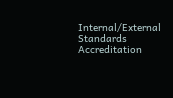Internal/External Standards Accreditation